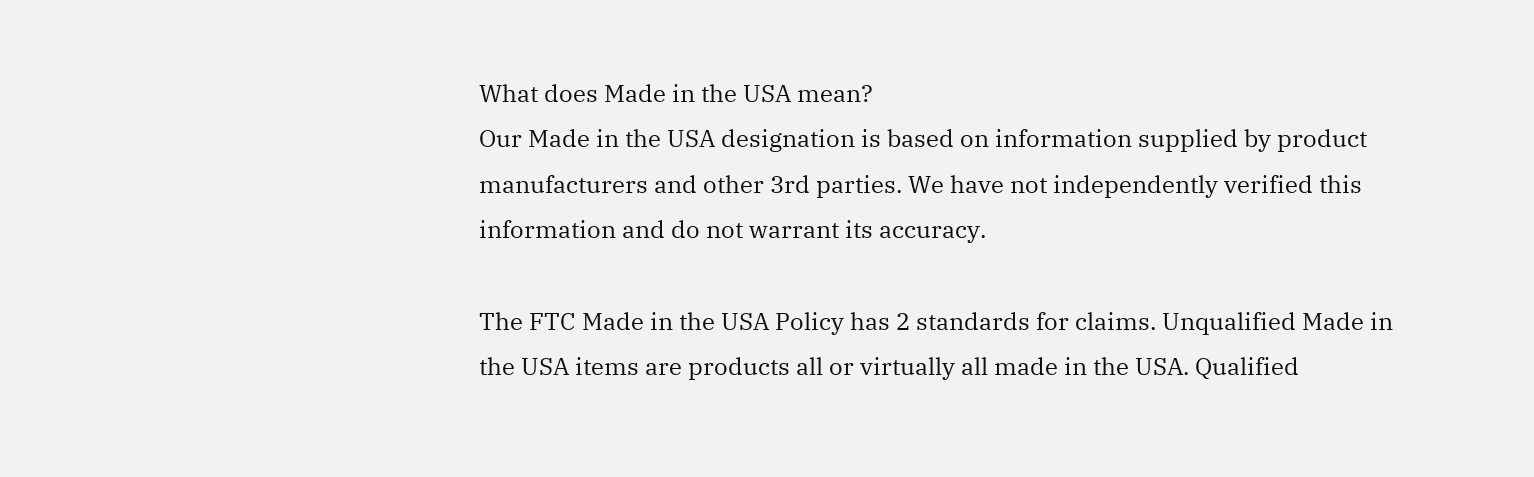What does Made in the USA mean?
Our Made in the USA designation is based on information supplied by product manufacturers and other 3rd parties. We have not independently verified this information and do not warrant its accuracy.

The FTC Made in the USA Policy has 2 standards for claims. Unqualified Made in the USA items are products all or virtually all made in the USA. Qualified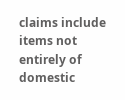claims include items not entirely of domestic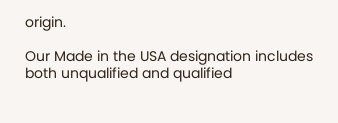origin.

Our Made in the USA designation includes both unqualified and qualified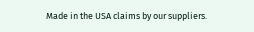Made in the USA claims by our suppliers.